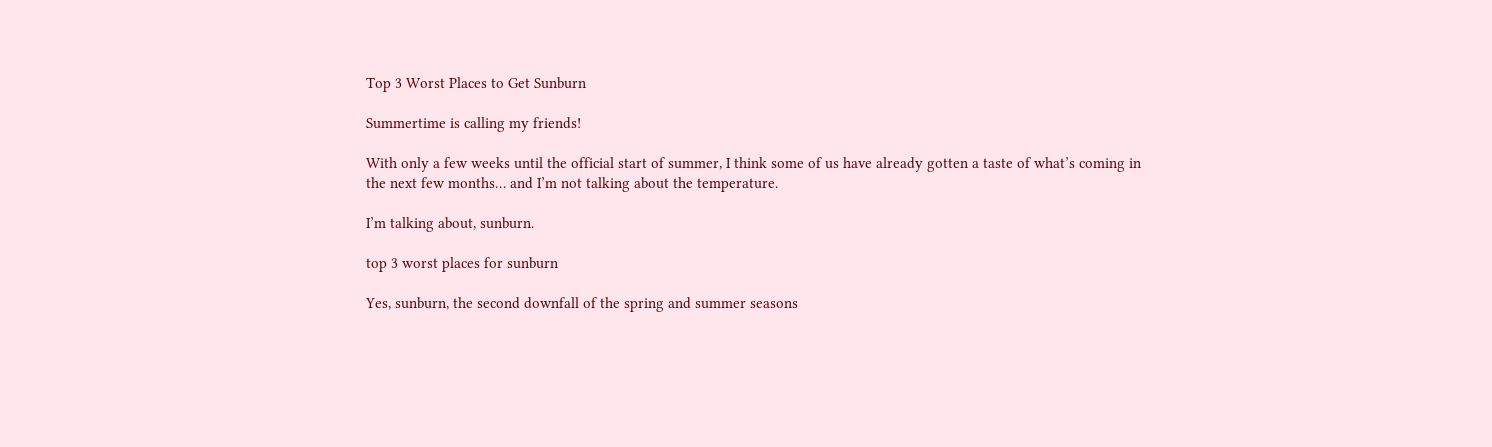Top 3 Worst Places to Get Sunburn

Summertime is calling my friends!

With only a few weeks until the official start of summer, I think some of us have already gotten a taste of what’s coming in the next few months… and I’m not talking about the temperature.

I’m talking about, sunburn.

top 3 worst places for sunburn

Yes, sunburn, the second downfall of the spring and summer seasons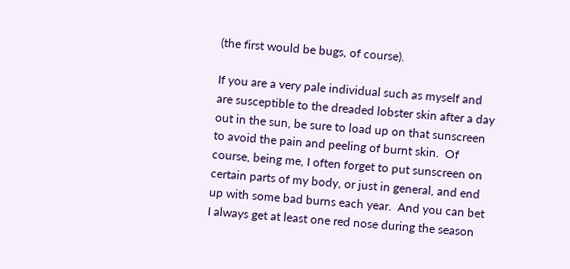(the first would be bugs, of course).

If you are a very pale individual such as myself and are susceptible to the dreaded lobster skin after a day out in the sun, be sure to load up on that sunscreen to avoid the pain and peeling of burnt skin.  Of course, being me, I often forget to put sunscreen on certain parts of my body, or just in general, and end up with some bad burns each year.  And you can bet I always get at least one red nose during the season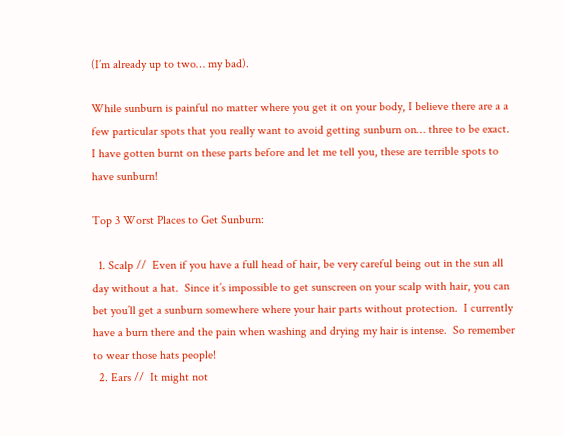(I’m already up to two… my bad).

While sunburn is painful no matter where you get it on your body, I believe there are a a few particular spots that you really want to avoid getting sunburn on… three to be exact.  I have gotten burnt on these parts before and let me tell you, these are terrible spots to have sunburn!

Top 3 Worst Places to Get Sunburn:

  1. Scalp //  Even if you have a full head of hair, be very careful being out in the sun all day without a hat.  Since it’s impossible to get sunscreen on your scalp with hair, you can bet you’ll get a sunburn somewhere where your hair parts without protection.  I currently have a burn there and the pain when washing and drying my hair is intense.  So remember to wear those hats people!
  2. Ears //  It might not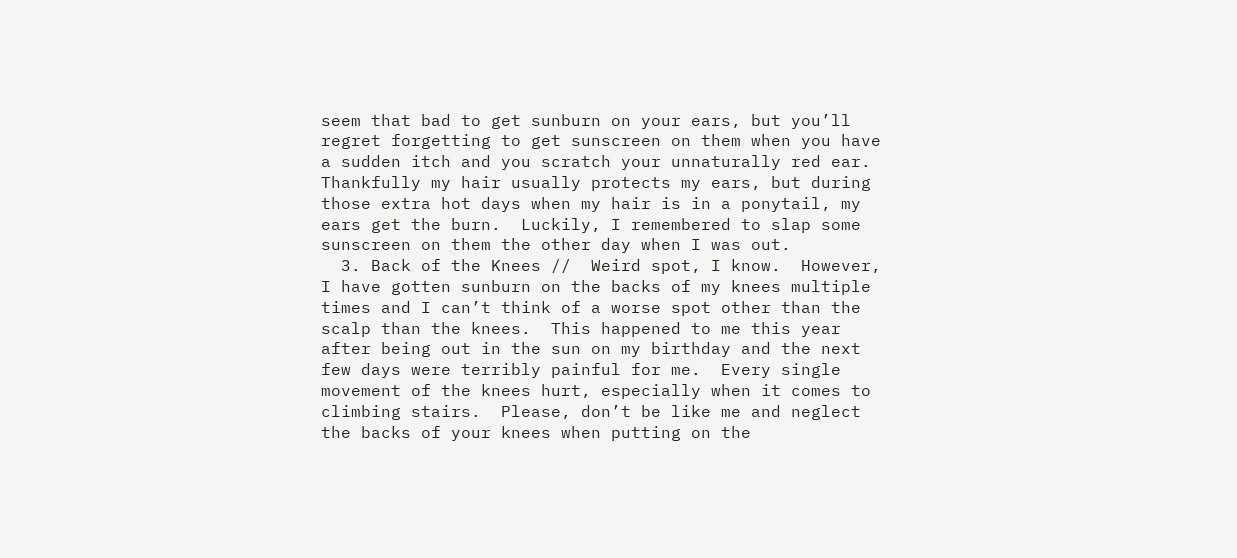seem that bad to get sunburn on your ears, but you’ll regret forgetting to get sunscreen on them when you have a sudden itch and you scratch your unnaturally red ear.  Thankfully my hair usually protects my ears, but during those extra hot days when my hair is in a ponytail, my ears get the burn.  Luckily, I remembered to slap some sunscreen on them the other day when I was out.
  3. Back of the Knees //  Weird spot, I know.  However, I have gotten sunburn on the backs of my knees multiple times and I can’t think of a worse spot other than the scalp than the knees.  This happened to me this year after being out in the sun on my birthday and the next few days were terribly painful for me.  Every single movement of the knees hurt, especially when it comes to climbing stairs.  Please, don’t be like me and neglect the backs of your knees when putting on the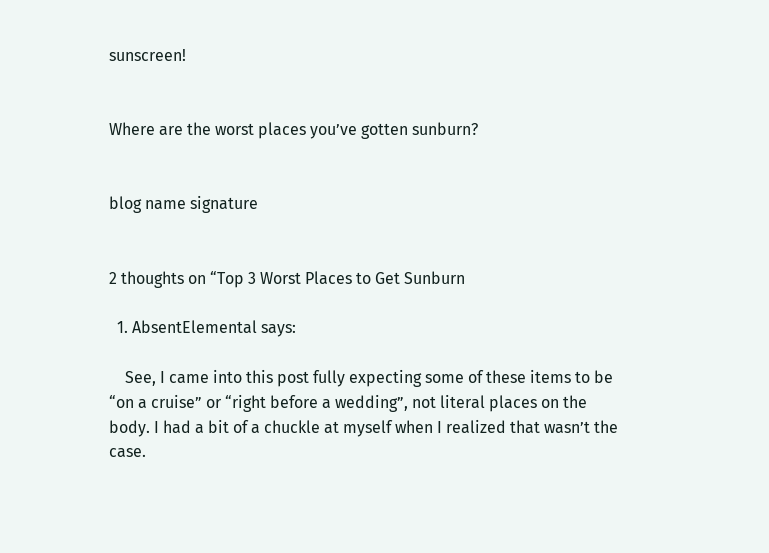sunscreen!


Where are the worst places you’ve gotten sunburn?


blog name signature


2 thoughts on “Top 3 Worst Places to Get Sunburn

  1. AbsentElemental says:

    See, I came into this post fully expecting some of these items to be “on a cruise” or “right before a wedding”, not literal places on the body. I had a bit of a chuckle at myself when I realized that wasn’t the case.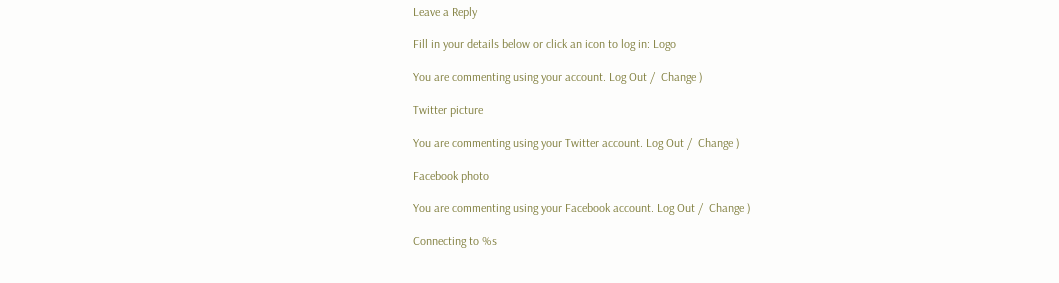Leave a Reply

Fill in your details below or click an icon to log in: Logo

You are commenting using your account. Log Out /  Change )

Twitter picture

You are commenting using your Twitter account. Log Out /  Change )

Facebook photo

You are commenting using your Facebook account. Log Out /  Change )

Connecting to %s